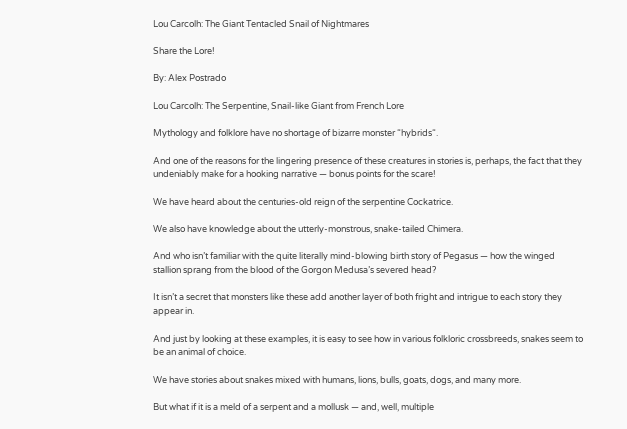Lou Carcolh: The Giant Tentacled Snail of Nightmares

Share the Lore!

By: Alex Postrado

Lou Carcolh: The Serpentine, Snail-like Giant from French Lore

Mythology and folklore have no shortage of bizarre monster “hybrids“.

And one of the reasons for the lingering presence of these creatures in stories is, perhaps, the fact that they undeniably make for a hooking narrative — bonus points for the scare!

We have heard about the centuries-old reign of the serpentine Cockatrice.

We also have knowledge about the utterly-monstrous, snake-tailed Chimera.

And who isn’t familiar with the quite literally mind-blowing birth story of Pegasus — how the winged stallion sprang from the blood of the Gorgon Medusa’s severed head?

It isn’t a secret that monsters like these add another layer of both fright and intrigue to each story they appear in.

And just by looking at these examples, it is easy to see how in various folkloric crossbreeds, snakes seem to be an animal of choice.

We have stories about snakes mixed with humans, lions, bulls, goats, dogs, and many more.

But what if it is a meld of a serpent and a mollusk — and, well, multiple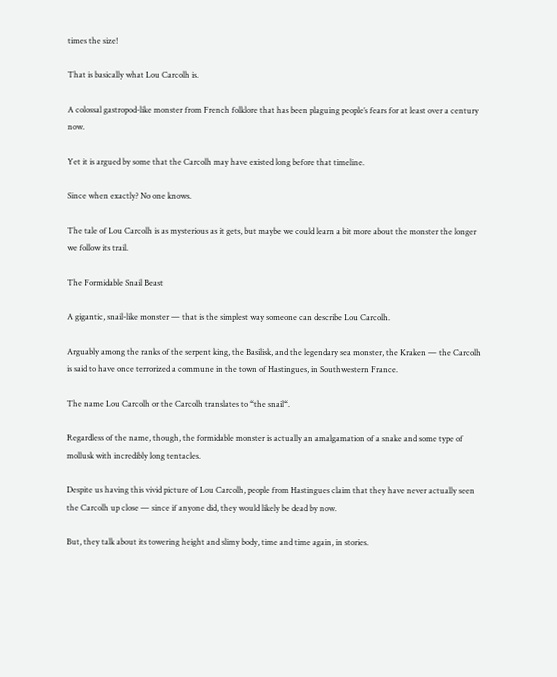times the size!

That is basically what Lou Carcolh is.

A colossal gastropod-like monster from French folklore that has been plaguing people’s fears for at least over a century now.

Yet it is argued by some that the Carcolh may have existed long before that timeline.

Since when exactly? No one knows.

The tale of Lou Carcolh is as mysterious as it gets, but maybe we could learn a bit more about the monster the longer we follow its trail.

The Formidable Snail Beast

A gigantic, snail-like monster — that is the simplest way someone can describe Lou Carcolh.

Arguably among the ranks of the serpent king, the Basilisk, and the legendary sea monster, the Kraken — the Carcolh is said to have once terrorized a commune in the town of Hastingues, in Southwestern France.

The name Lou Carcolh or the Carcolh translates to “the snail“.

Regardless of the name, though, the formidable monster is actually an amalgamation of a snake and some type of mollusk with incredibly long tentacles.

Despite us having this vivid picture of Lou Carcolh, people from Hastingues claim that they have never actually seen the Carcolh up close — since if anyone did, they would likely be dead by now.

But, they talk about its towering height and slimy body, time and time again, in stories.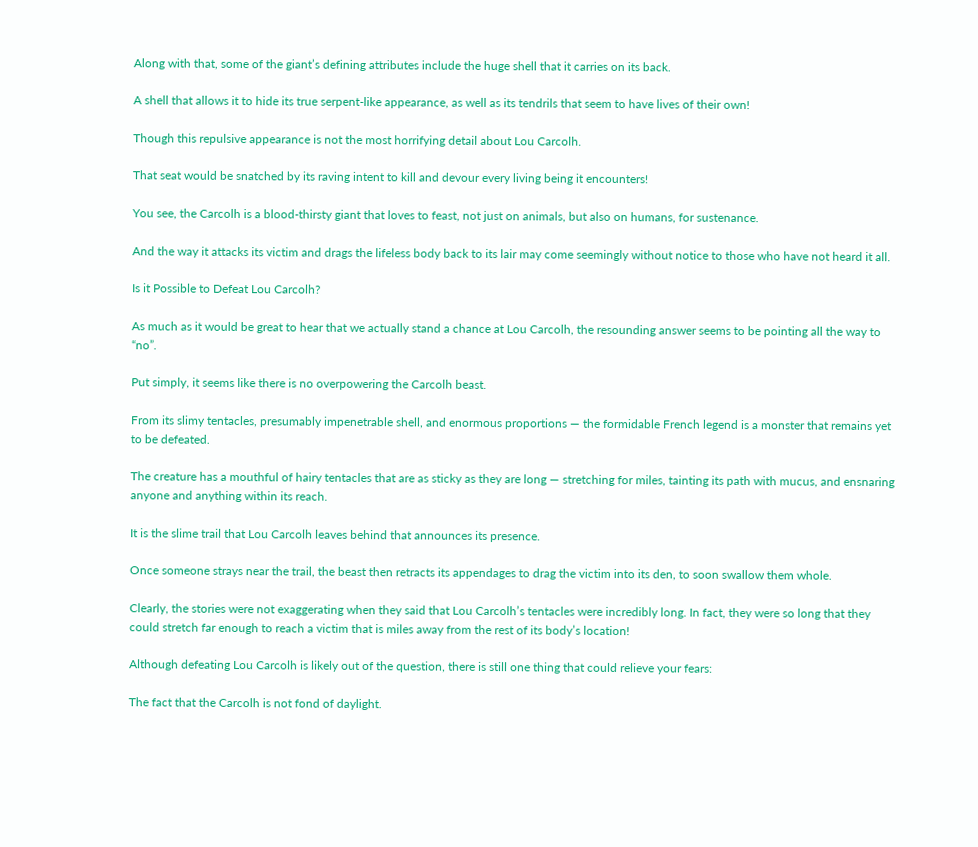Along with that, some of the giant’s defining attributes include the huge shell that it carries on its back.

A shell that allows it to hide its true serpent-like appearance, as well as its tendrils that seem to have lives of their own!

Though this repulsive appearance is not the most horrifying detail about Lou Carcolh.

That seat would be snatched by its raving intent to kill and devour every living being it encounters!

You see, the Carcolh is a blood-thirsty giant that loves to feast, not just on animals, but also on humans, for sustenance.

And the way it attacks its victim and drags the lifeless body back to its lair may come seemingly without notice to those who have not heard it all.

Is it Possible to Defeat Lou Carcolh?

As much as it would be great to hear that we actually stand a chance at Lou Carcolh, the resounding answer seems to be pointing all the way to “no”.

Put simply, it seems like there is no overpowering the Carcolh beast.

From its slimy tentacles, presumably impenetrable shell, and enormous proportions — the formidable French legend is a monster that remains yet to be defeated.

The creature has a mouthful of hairy tentacles that are as sticky as they are long — stretching for miles, tainting its path with mucus, and ensnaring anyone and anything within its reach.

It is the slime trail that Lou Carcolh leaves behind that announces its presence.

Once someone strays near the trail, the beast then retracts its appendages to drag the victim into its den, to soon swallow them whole.

Clearly, the stories were not exaggerating when they said that Lou Carcolh’s tentacles were incredibly long. In fact, they were so long that they could stretch far enough to reach a victim that is miles away from the rest of its body’s location!

Although defeating Lou Carcolh is likely out of the question, there is still one thing that could relieve your fears:

The fact that the Carcolh is not fond of daylight.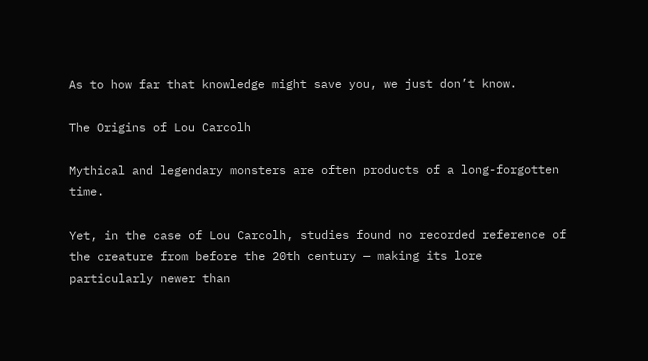As to how far that knowledge might save you, we just don’t know.

The Origins of Lou Carcolh

Mythical and legendary monsters are often products of a long-forgotten time.

Yet, in the case of Lou Carcolh, studies found no recorded reference of the creature from before the 20th century — making its lore particularly newer than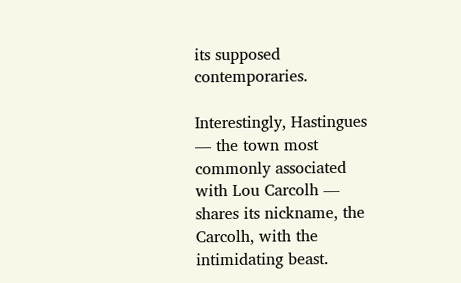its supposed contemporaries.

Interestingly, Hastingues — the town most commonly associated with Lou Carcolh — shares its nickname, the Carcolh, with the intimidating beast.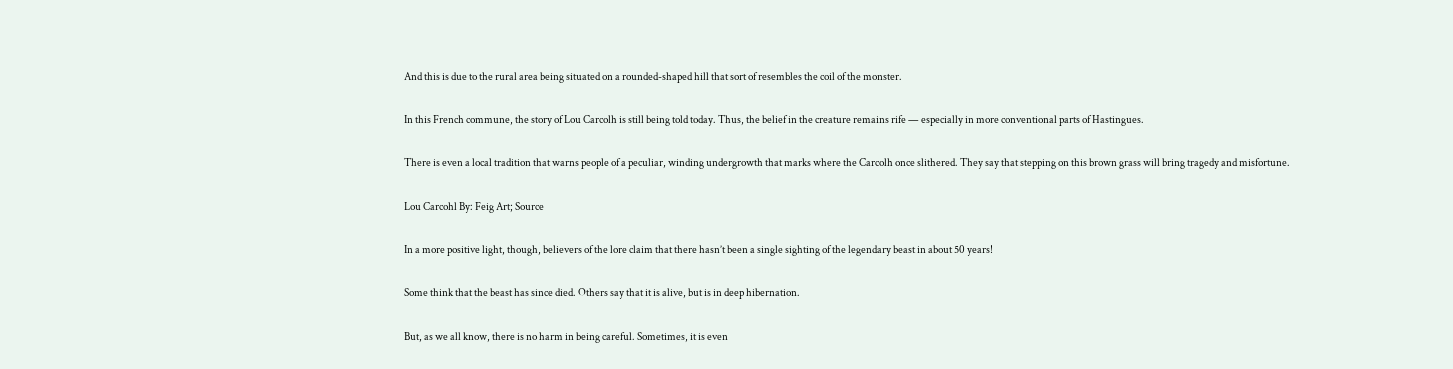And this is due to the rural area being situated on a rounded-shaped hill that sort of resembles the coil of the monster.

In this French commune, the story of Lou Carcolh is still being told today. Thus, the belief in the creature remains rife — especially in more conventional parts of Hastingues.

There is even a local tradition that warns people of a peculiar, winding undergrowth that marks where the Carcolh once slithered. They say that stepping on this brown grass will bring tragedy and misfortune.

Lou Carcohl By: Feig Art; Source

In a more positive light, though, believers of the lore claim that there hasn’t been a single sighting of the legendary beast in about 50 years!

Some think that the beast has since died. Others say that it is alive, but is in deep hibernation.

But, as we all know, there is no harm in being careful. Sometimes, it is even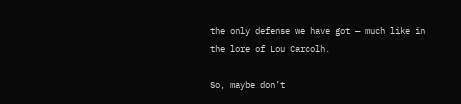the only defense we have got — much like in the lore of Lou Carcolh.

So, maybe don’t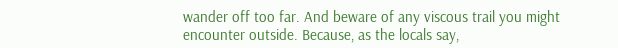wander off too far. And beware of any viscous trail you might encounter outside. Because, as the locals say,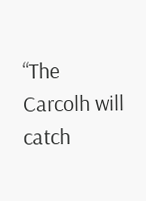“The Carcolh will catch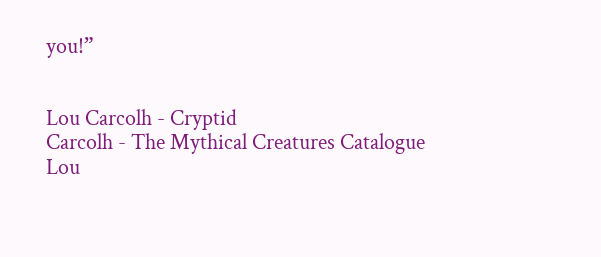you!”


Lou Carcolh - Cryptid
Carcolh - The Mythical Creatures Catalogue
Lou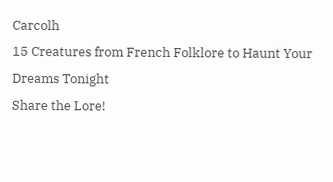Carcolh
15 Creatures from French Folklore to Haunt Your Dreams Tonight
Share the Lore!